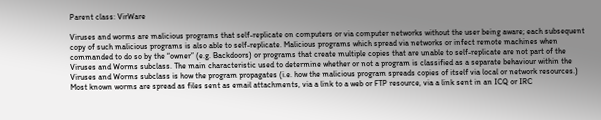Parent class: VirWare

Viruses and worms are malicious programs that self-replicate on computers or via computer networks without the user being aware; each subsequent copy of such malicious programs is also able to self-replicate. Malicious programs which spread via networks or infect remote machines when commanded to do so by the “owner” (e.g. Backdoors) or programs that create multiple copies that are unable to self-replicate are not part of the Viruses and Worms subclass. The main characteristic used to determine whether or not a program is classified as a separate behaviour within the Viruses and Worms subclass is how the program propagates (i.e. how the malicious program spreads copies of itself via local or network resources.) Most known worms are spread as files sent as email attachments, via a link to a web or FTP resource, via a link sent in an ICQ or IRC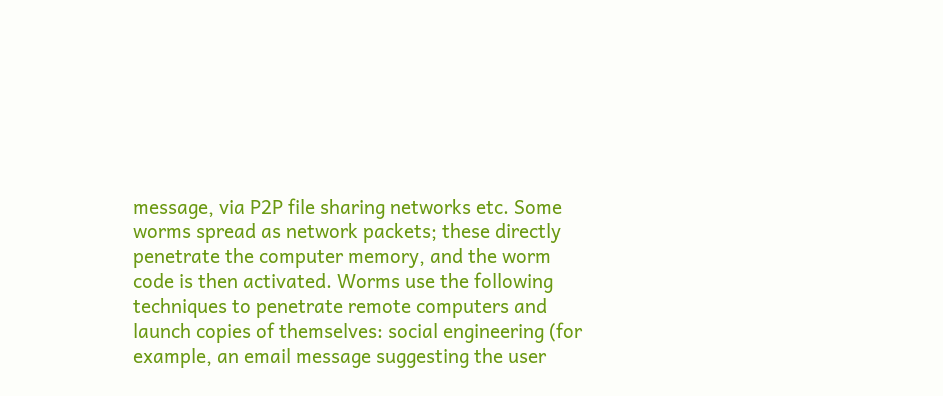message, via P2P file sharing networks etc. Some worms spread as network packets; these directly penetrate the computer memory, and the worm code is then activated. Worms use the following techniques to penetrate remote computers and launch copies of themselves: social engineering (for example, an email message suggesting the user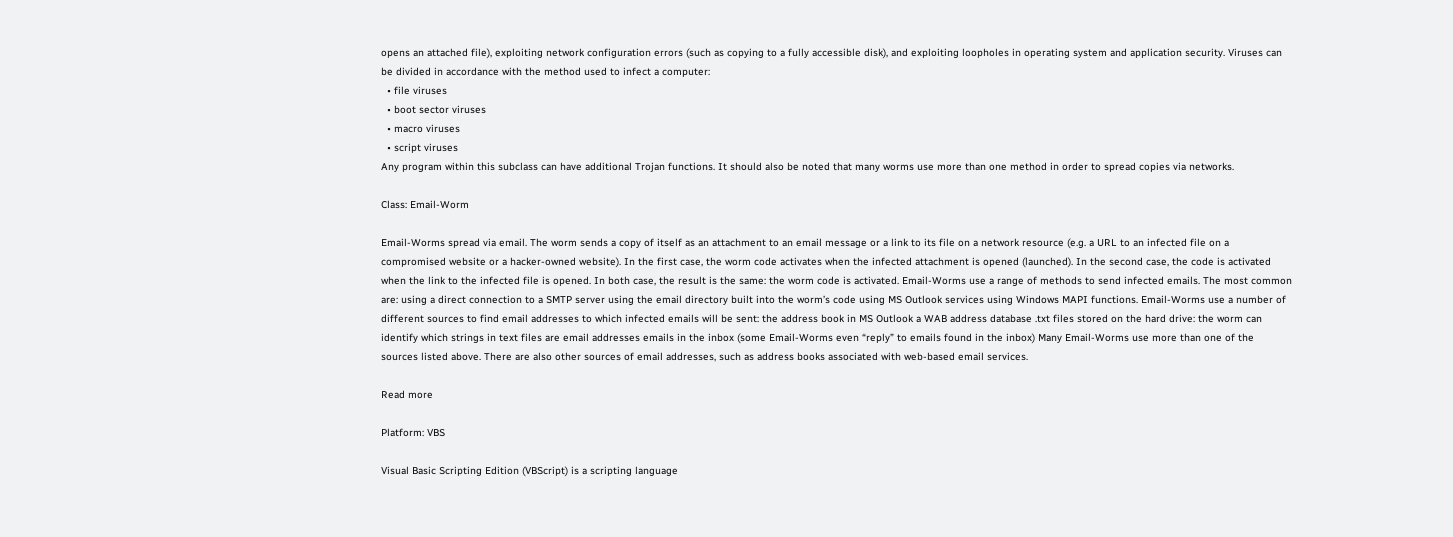opens an attached file), exploiting network configuration errors (such as copying to a fully accessible disk), and exploiting loopholes in operating system and application security. Viruses can be divided in accordance with the method used to infect a computer:
  • file viruses
  • boot sector viruses
  • macro viruses
  • script viruses
Any program within this subclass can have additional Trojan functions. It should also be noted that many worms use more than one method in order to spread copies via networks.

Class: Email-Worm

Email-Worms spread via email. The worm sends a copy of itself as an attachment to an email message or a link to its file on a network resource (e.g. a URL to an infected file on a compromised website or a hacker-owned website). In the first case, the worm code activates when the infected attachment is opened (launched). In the second case, the code is activated when the link to the infected file is opened. In both case, the result is the same: the worm code is activated. Email-Worms use a range of methods to send infected emails. The most common are: using a direct connection to a SMTP server using the email directory built into the worm’s code using MS Outlook services using Windows MAPI functions. Email-Worms use a number of different sources to find email addresses to which infected emails will be sent: the address book in MS Outlook a WAB address database .txt files stored on the hard drive: the worm can identify which strings in text files are email addresses emails in the inbox (some Email-Worms even “reply” to emails found in the inbox) Many Email-Worms use more than one of the sources listed above. There are also other sources of email addresses, such as address books associated with web-based email services.

Read more

Platform: VBS

Visual Basic Scripting Edition (VBScript) is a scripting language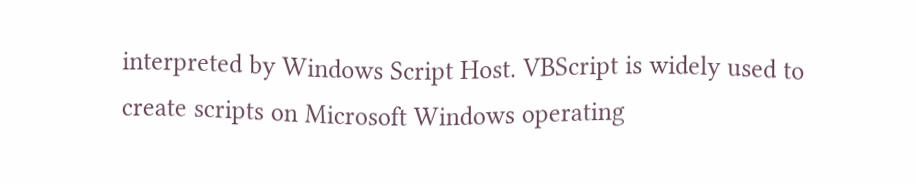interpreted by Windows Script Host. VBScript is widely used to create scripts on Microsoft Windows operating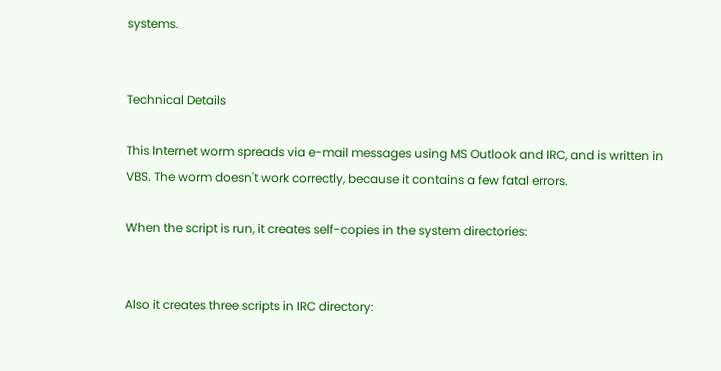systems.


Technical Details

This Internet worm spreads via e-mail messages using MS Outlook and IRC, and is written in VBS. The worm doesn't work correctly, because it contains a few fatal errors.

When the script is run, it creates self-copies in the system directories:


Also it creates three scripts in IRC directory: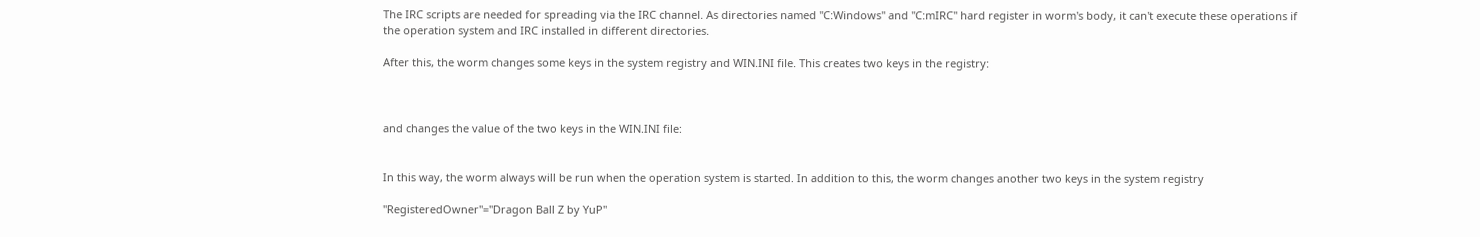The IRC scripts are needed for spreading via the IRC channel. As directories named "C:Windows" and "C:mIRC" hard register in worm's body, it can't execute these operations if the operation system and IRC installed in different directories.

After this, the worm changes some keys in the system registry and WIN.INI file. This creates two keys in the registry:



and changes the value of the two keys in the WIN.INI file:


In this way, the worm always will be run when the operation system is started. In addition to this, the worm changes another two keys in the system registry

"RegisteredOwner"="Dragon Ball Z by YuP"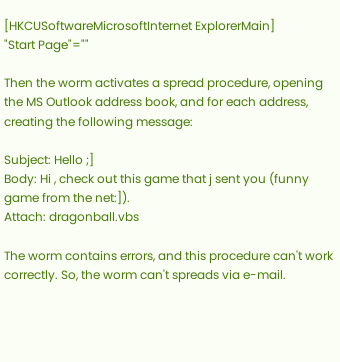[HKCUSoftwareMicrosoftInternet ExplorerMain]
"Start Page"=""

Then the worm activates a spread procedure, opening the MS Outlook address book, and for each address, creating the following message:

Subject: Hello ;]
Body: Hi , check out this game that j sent you (funny game from the net:]).
Attach: dragonball.vbs

The worm contains errors, and this procedure can't work correctly. So, the worm can't spreads via e-mail.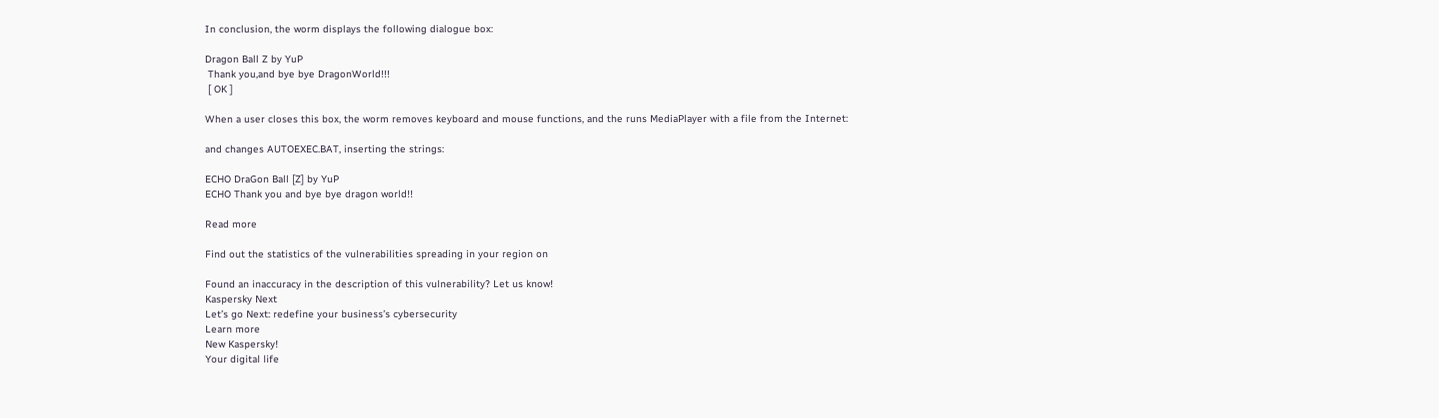In conclusion, the worm displays the following dialogue box:

Dragon Ball Z by YuP
 Thank you,and bye bye DragonWorld!!!
 [ OK ]

When a user closes this box, the worm removes keyboard and mouse functions, and the runs MediaPlayer with a file from the Internet:

and changes AUTOEXEC.BAT, inserting the strings:

ECHO DraGon Ball [Z] by YuP
ECHO Thank you and bye bye dragon world!!

Read more

Find out the statistics of the vulnerabilities spreading in your region on

Found an inaccuracy in the description of this vulnerability? Let us know!
Kaspersky Next
Let’s go Next: redefine your business’s cybersecurity
Learn more
New Kaspersky!
Your digital life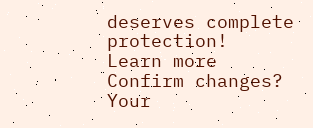deserves complete protection!
Learn more
Confirm changes?
Your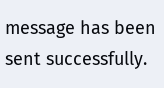message has been sent successfully.